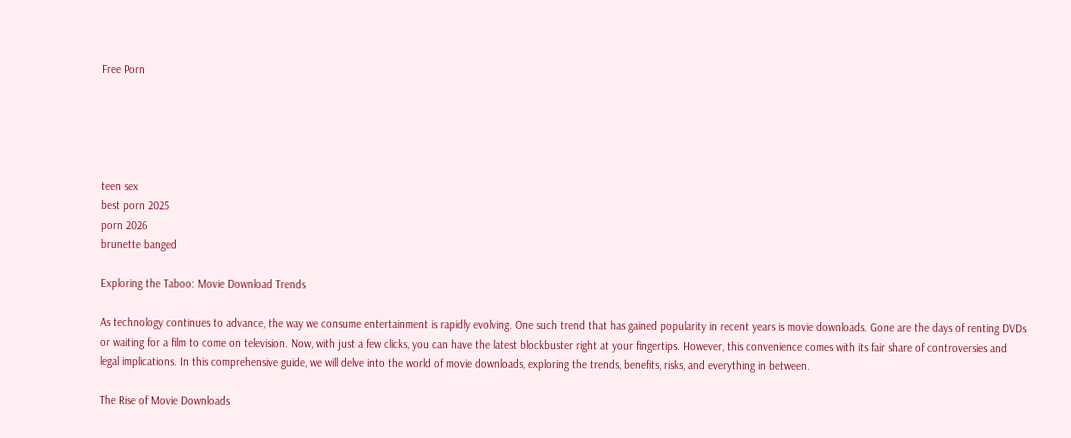Free Porn





teen sex
best porn 2025
porn 2026
brunette banged

Exploring the Taboo: Movie Download Trends

As technology continues to advance, the way we consume entertainment is rapidly evolving. One such trend that has gained popularity in recent years is movie downloads. Gone are the days of renting DVDs or waiting for a film to come on television. Now, with just a few clicks, you can have the latest blockbuster right at your fingertips. However, this convenience comes with its fair share of controversies and legal implications. In this comprehensive guide, we will delve into the world of movie downloads, exploring the trends, benefits, risks, and everything in between.

The Rise of Movie Downloads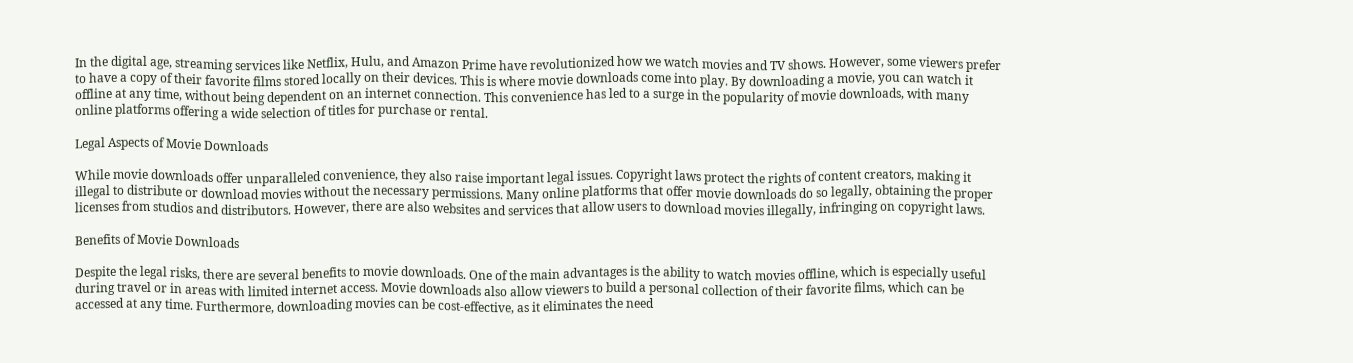In the digital age, streaming services like Netflix, Hulu, and Amazon Prime have revolutionized how we watch movies and TV shows. However, some viewers prefer to have a copy of their favorite films stored locally on their devices. This is where movie downloads come into play. By downloading a movie, you can watch it offline at any time, without being dependent on an internet connection. This convenience has led to a surge in the popularity of movie downloads, with many online platforms offering a wide selection of titles for purchase or rental.

Legal Aspects of Movie Downloads

While movie downloads offer unparalleled convenience, they also raise important legal issues. Copyright laws protect the rights of content creators, making it illegal to distribute or download movies without the necessary permissions. Many online platforms that offer movie downloads do so legally, obtaining the proper licenses from studios and distributors. However, there are also websites and services that allow users to download movies illegally, infringing on copyright laws.

Benefits of Movie Downloads

Despite the legal risks, there are several benefits to movie downloads. One of the main advantages is the ability to watch movies offline, which is especially useful during travel or in areas with limited internet access. Movie downloads also allow viewers to build a personal collection of their favorite films, which can be accessed at any time. Furthermore, downloading movies can be cost-effective, as it eliminates the need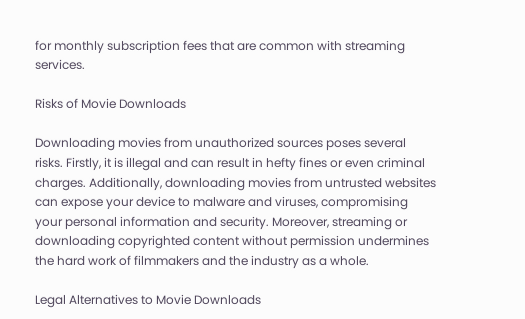for monthly subscription fees that are common with streaming services.

Risks of Movie Downloads

Downloading movies from unauthorized sources poses several risks. Firstly, it is illegal and can result in hefty fines or even criminal charges. Additionally, downloading movies from untrusted websites can expose your device to malware and viruses, compromising your personal information and security. Moreover, streaming or downloading copyrighted content without permission undermines the hard work of filmmakers and the industry as a whole.

Legal Alternatives to Movie Downloads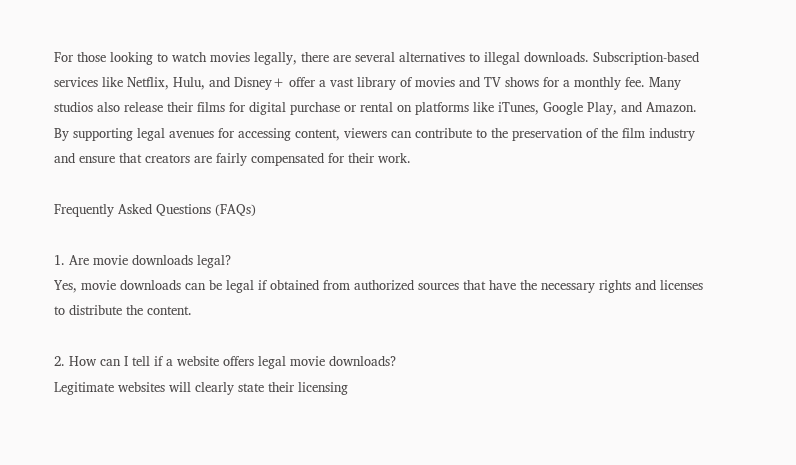For those looking to watch movies legally, there are several alternatives to illegal downloads. Subscription-based services like Netflix, Hulu, and Disney+ offer a vast library of movies and TV shows for a monthly fee. Many studios also release their films for digital purchase or rental on platforms like iTunes, Google Play, and Amazon. By supporting legal avenues for accessing content, viewers can contribute to the preservation of the film industry and ensure that creators are fairly compensated for their work.

Frequently Asked Questions (FAQs)

1. Are movie downloads legal?
Yes, movie downloads can be legal if obtained from authorized sources that have the necessary rights and licenses to distribute the content.

2. How can I tell if a website offers legal movie downloads?
Legitimate websites will clearly state their licensing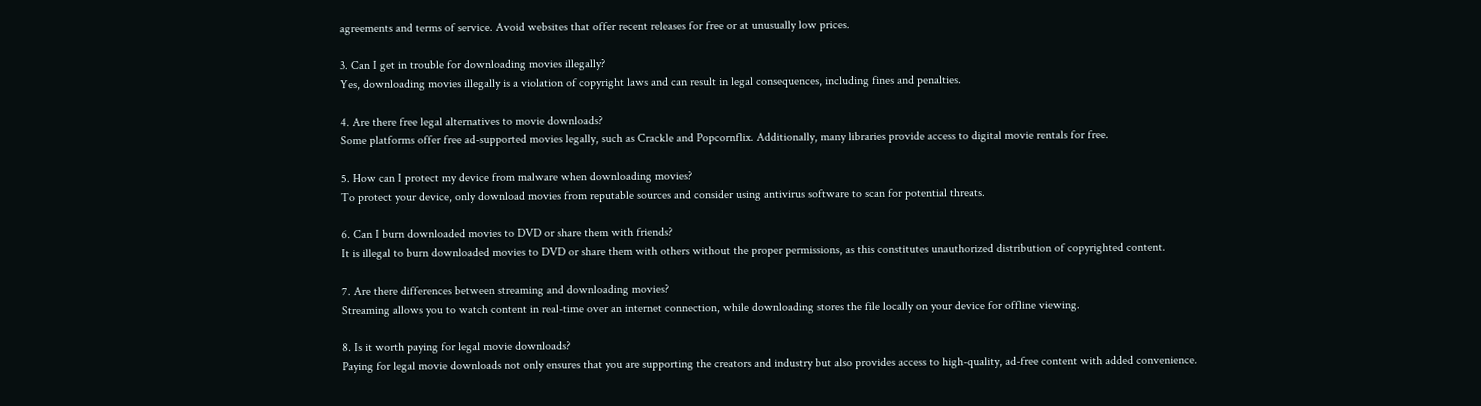agreements and terms of service. Avoid websites that offer recent releases for free or at unusually low prices.

3. Can I get in trouble for downloading movies illegally?
Yes, downloading movies illegally is a violation of copyright laws and can result in legal consequences, including fines and penalties.

4. Are there free legal alternatives to movie downloads?
Some platforms offer free ad-supported movies legally, such as Crackle and Popcornflix. Additionally, many libraries provide access to digital movie rentals for free.

5. How can I protect my device from malware when downloading movies?
To protect your device, only download movies from reputable sources and consider using antivirus software to scan for potential threats.

6. Can I burn downloaded movies to DVD or share them with friends?
It is illegal to burn downloaded movies to DVD or share them with others without the proper permissions, as this constitutes unauthorized distribution of copyrighted content.

7. Are there differences between streaming and downloading movies?
Streaming allows you to watch content in real-time over an internet connection, while downloading stores the file locally on your device for offline viewing.

8. Is it worth paying for legal movie downloads?
Paying for legal movie downloads not only ensures that you are supporting the creators and industry but also provides access to high-quality, ad-free content with added convenience.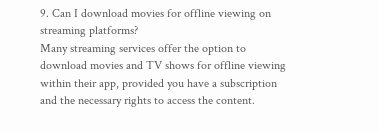9. Can I download movies for offline viewing on streaming platforms?
Many streaming services offer the option to download movies and TV shows for offline viewing within their app, provided you have a subscription and the necessary rights to access the content.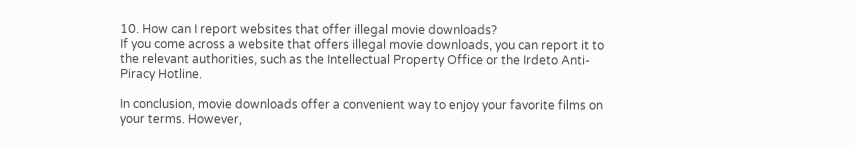10. How can I report websites that offer illegal movie downloads?
If you come across a website that offers illegal movie downloads, you can report it to the relevant authorities, such as the Intellectual Property Office or the Irdeto Anti-Piracy Hotline.

In conclusion, movie downloads offer a convenient way to enjoy your favorite films on your terms. However,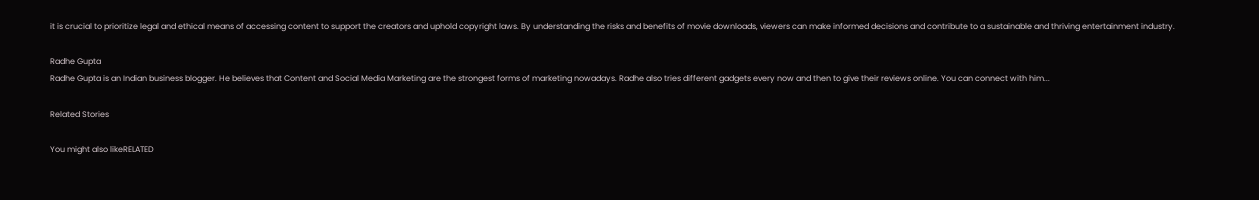it is crucial to prioritize legal and ethical means of accessing content to support the creators and uphold copyright laws. By understanding the risks and benefits of movie downloads, viewers can make informed decisions and contribute to a sustainable and thriving entertainment industry.

Radhe Gupta
Radhe Gupta is an Indian business blogger. He believes that Content and Social Media Marketing are the strongest forms of marketing nowadays. Radhe also tries different gadgets every now and then to give their reviews online. You can connect with him...

Related Stories

You might also likeRELATED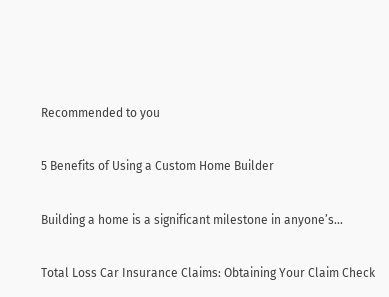Recommended to you

5 Benefits of Using a Custom Home Builder

Building a home is a significant milestone in anyone’s...

Total Loss Car Insurance Claims: Obtaining Your Claim Check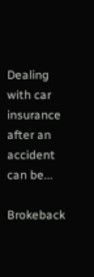Dealing with car insurance after an accident can be...

Brokeback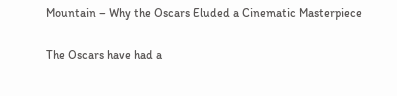Mountain – Why the Oscars Eluded a Cinematic Masterpiece

The Oscars have had a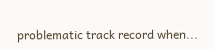problematic track record when...